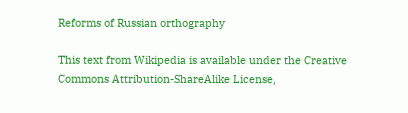Reforms of Russian orthography

This text from Wikipedia is available under the Creative Commons Attribution-ShareAlike License,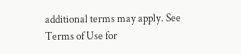additional terms may apply. See Terms of Use for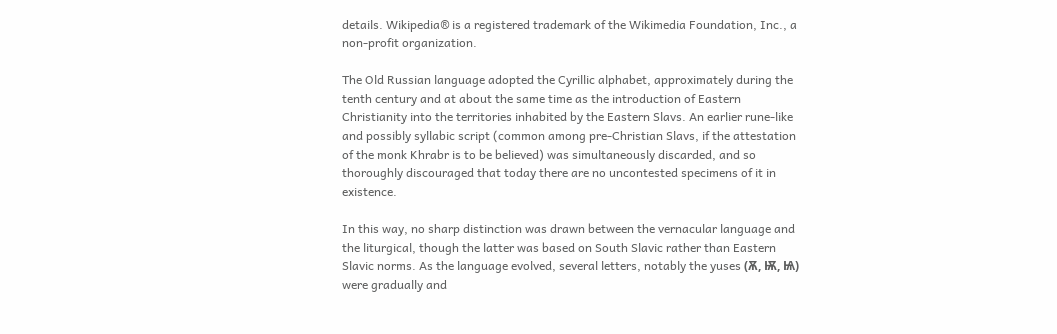details. Wikipedia® is a registered trademark of the Wikimedia Foundation, Inc., a non-profit organization.

The Old Russian language adopted the Cyrillic alphabet, approximately during the tenth century and at about the same time as the introduction of Eastern Christianity into the territories inhabited by the Eastern Slavs. An earlier rune-like and possibly syllabic script (common among pre-Christian Slavs, if the attestation of the monk Khrabr is to be believed) was simultaneously discarded, and so thoroughly discouraged that today there are no uncontested specimens of it in existence.

In this way, no sharp distinction was drawn between the vernacular language and the liturgical, though the latter was based on South Slavic rather than Eastern Slavic norms. As the language evolved, several letters, notably the yuses (Ѫ, Ѭ, Ѩ) were gradually and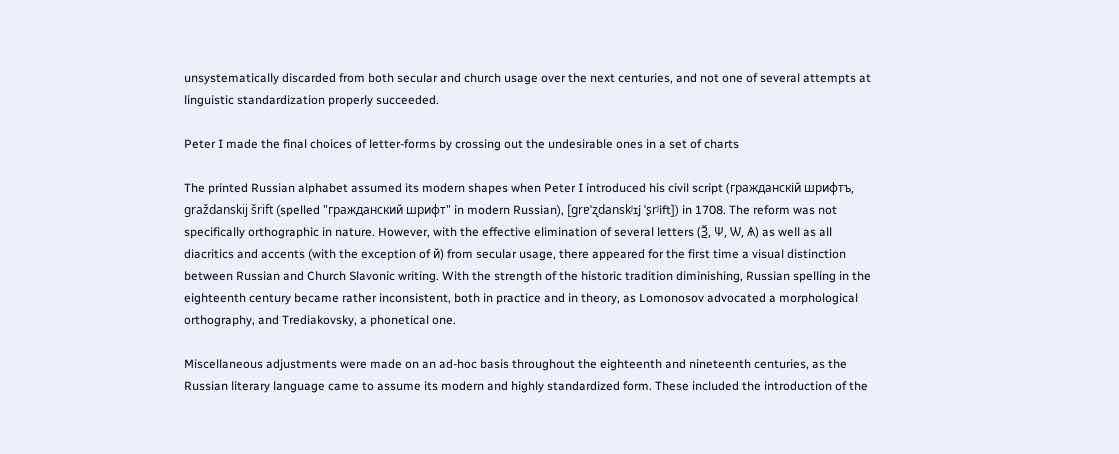unsystematically discarded from both secular and church usage over the next centuries, and not one of several attempts at linguistic standardization properly succeeded.

Peter I made the final choices of letter-forms by crossing out the undesirable ones in a set of charts

The printed Russian alphabet assumed its modern shapes when Peter I introduced his civil script (гражданскій шрифтъ, graždanskij šrift (spelled "гражданский шрифт" in modern Russian), [ɡrɐˈʐdanskʲɪj ˈʂrʲift]) in 1708. The reform was not specifically orthographic in nature. However, with the effective elimination of several letters (Ѯ, Ѱ, Ѡ, Ѧ) as well as all diacritics and accents (with the exception of й) from secular usage, there appeared for the first time a visual distinction between Russian and Church Slavonic writing. With the strength of the historic tradition diminishing, Russian spelling in the eighteenth century became rather inconsistent, both in practice and in theory, as Lomonosov advocated a morphological orthography, and Trediakovsky, a phonetical one.

Miscellaneous adjustments were made on an ad-hoc basis throughout the eighteenth and nineteenth centuries, as the Russian literary language came to assume its modern and highly standardized form. These included the introduction of the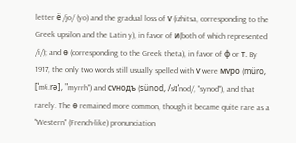letter ё /jo/ (yo) and the gradual loss of ѵ (izhitsa, corresponding to the Greek upsilon and the Latin y), in favor of и(both of which represented /i/); and ѳ (corresponding to the Greek theta), in favor of ф or т. By 1917, the only two words still usually spelled with ѵ were мѵро (müro, [ˈmʲi.rə], "myrrh") and сѵнодъ (sünod, /sʲɪˈnod/, "synod"), and that rarely. The ѳ remained more common, though it became quite rare as a "Western" (French-like) pronunciation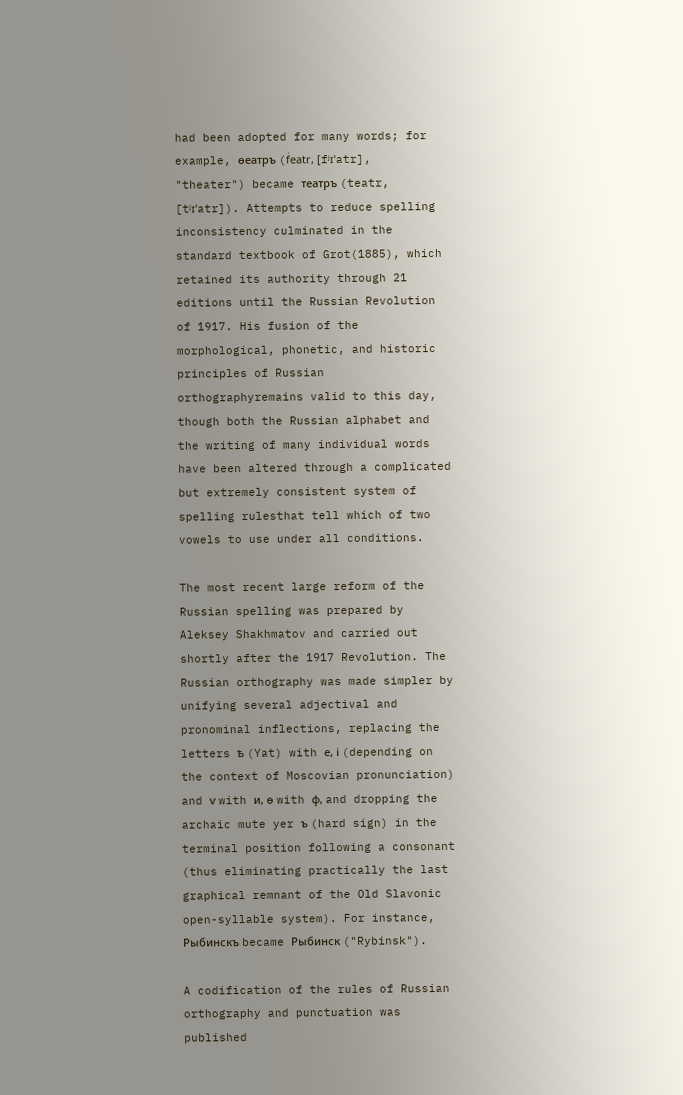had been adopted for many words; for example, ѳеатръ (ḟeatr, [fʲɪˈatr], "theater") became театръ (teatr, [tʲɪˈatr]). Attempts to reduce spelling inconsistency culminated in the standard textbook of Grot(1885), which retained its authority through 21 editions until the Russian Revolution of 1917. His fusion of the morphological, phonetic, and historic principles of Russian orthographyremains valid to this day, though both the Russian alphabet and the writing of many individual words have been altered through a complicated but extremely consistent system of spelling rulesthat tell which of two vowels to use under all conditions.

The most recent large reform of the Russian spelling was prepared by Aleksey Shakhmatov and carried out shortly after the 1917 Revolution. The Russian orthography was made simpler by unifying several adjectival and pronominal inflections, replacing the letters ѣ (Yat) with е, і (depending on the context of Moscovian pronunciation) and ѵ with и, ѳ with ф, and dropping the archaic mute yer ъ (hard sign) in the terminal position following a consonant (thus eliminating practically the last graphical remnant of the Old Slavonic open-syllable system). For instance, Рыбинскъ became Рыбинск ("Rybinsk").

A codification of the rules of Russian orthography and punctuation was published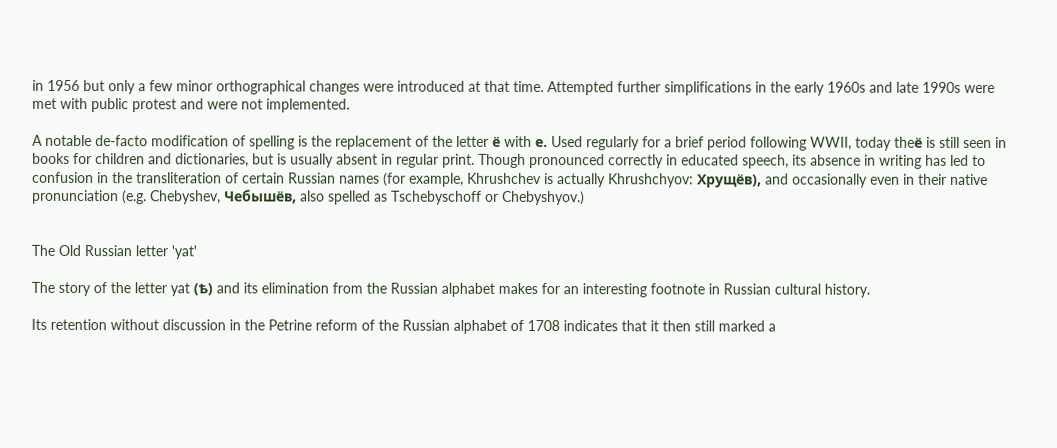in 1956 but only a few minor orthographical changes were introduced at that time. Attempted further simplifications in the early 1960s and late 1990s were met with public protest and were not implemented.

A notable de-facto modification of spelling is the replacement of the letter ё with е. Used regularly for a brief period following WWII, today theё is still seen in books for children and dictionaries, but is usually absent in regular print. Though pronounced correctly in educated speech, its absence in writing has led to confusion in the transliteration of certain Russian names (for example, Khrushchev is actually Khrushchyov: Хрущёв), and occasionally even in their native pronunciation (e.g. Chebyshev, Чебышёв, also spelled as Tschebyschoff or Chebyshyov.)


The Old Russian letter 'yat'

The story of the letter yat (ѣ) and its elimination from the Russian alphabet makes for an interesting footnote in Russian cultural history.

Its retention without discussion in the Petrine reform of the Russian alphabet of 1708 indicates that it then still marked a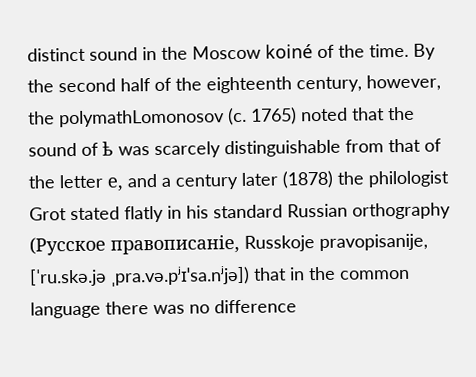distinct sound in the Moscow koiné of the time. By the second half of the eighteenth century, however, the polymathLomonosov (c. 1765) noted that the sound of ѣ was scarcely distinguishable from that of the letter е, and a century later (1878) the philologist Grot stated flatly in his standard Russian orthography (Русское правописаніе, Russkoje pravopisanije, [ˈru.skə.jə ˌpra.və.pʲɪˈsa.nʲjə]) that in the common language there was no difference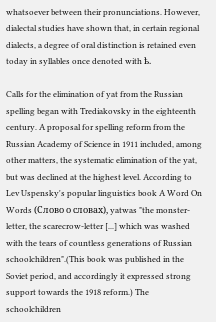whatsoever between their pronunciations. However, dialectal studies have shown that, in certain regional dialects, a degree of oral distinction is retained even today in syllables once denoted with ѣ.

Calls for the elimination of yat from the Russian spelling began with Trediakovsky in the eighteenth century. A proposal for spelling reform from the Russian Academy of Science in 1911 included, among other matters, the systematic elimination of the yat, but was declined at the highest level. According to Lev Uspensky's popular linguistics book A Word On Words (Слово о словах), yatwas "the monster-letter, the scarecrow-letter [...] which was washed with the tears of countless generations of Russian schoolchildren".(This book was published in the Soviet period, and accordingly it expressed strong support towards the 1918 reform.) The schoolchildren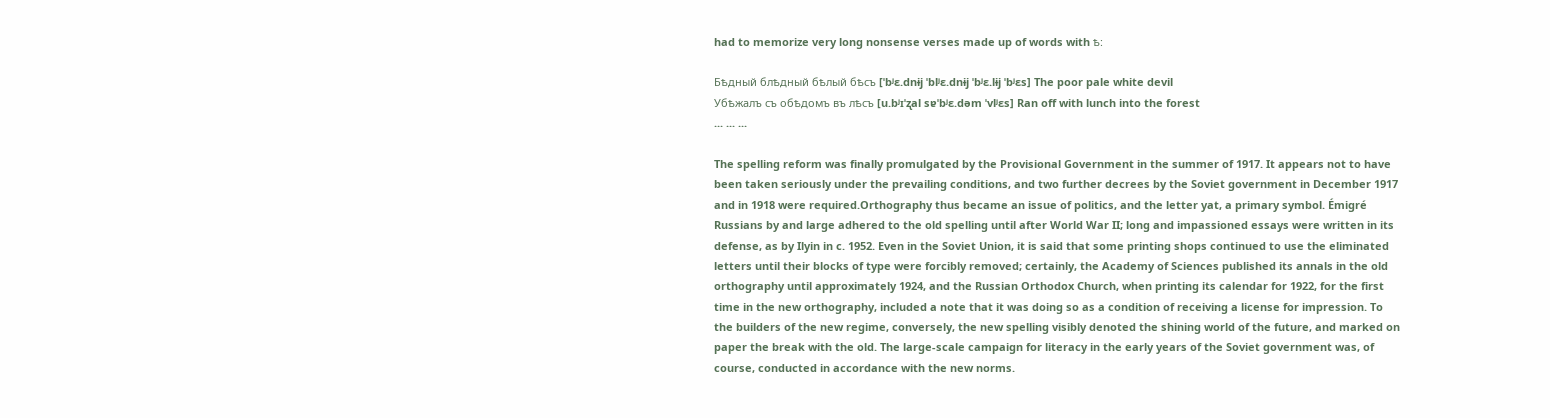had to memorize very long nonsense verses made up of words with ѣ:

Бѣдный блѣдный бѣлый бѣсъ [ˈbʲɛ.dnɨj ˈblʲɛ.dnɨj ˈbʲɛ.lɨj ˈbʲɛs] The poor pale white devil
Убѣжалъ съ обѣдомъ въ лѣсъ [u.bʲɪˈʐal sɐˈbʲɛ.dəm ˈvlʲɛs] Ran off with lunch into the forest
... ... ...

The spelling reform was finally promulgated by the Provisional Government in the summer of 1917. It appears not to have been taken seriously under the prevailing conditions, and two further decrees by the Soviet government in December 1917 and in 1918 were required.Orthography thus became an issue of politics, and the letter yat, a primary symbol. Émigré Russians by and large adhered to the old spelling until after World War II; long and impassioned essays were written in its defense, as by Ilyin in c. 1952. Even in the Soviet Union, it is said that some printing shops continued to use the eliminated letters until their blocks of type were forcibly removed; certainly, the Academy of Sciences published its annals in the old orthography until approximately 1924, and the Russian Orthodox Church, when printing its calendar for 1922, for the first time in the new orthography, included a note that it was doing so as a condition of receiving a license for impression. To the builders of the new regime, conversely, the new spelling visibly denoted the shining world of the future, and marked on paper the break with the old. The large-scale campaign for literacy in the early years of the Soviet government was, of course, conducted in accordance with the new norms.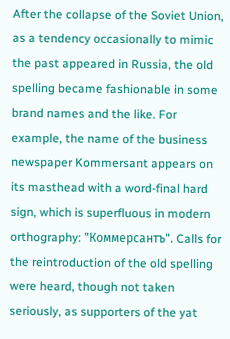After the collapse of the Soviet Union, as a tendency occasionally to mimic the past appeared in Russia, the old spelling became fashionable in some brand names and the like. For example, the name of the business newspaper Kommersant appears on its masthead with a word-final hard sign, which is superfluous in modern orthography: "Коммерсантъ". Calls for the reintroduction of the old spelling were heard, though not taken seriously, as supporters of the yat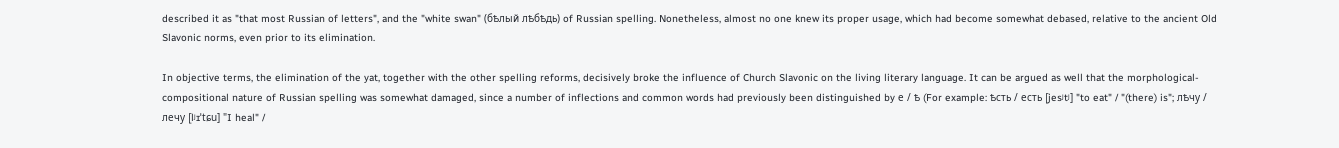described it as "that most Russian of letters", and the "white swan" (бѣлый лѣбѣдь) of Russian spelling. Nonetheless, almost no one knew its proper usage, which had become somewhat debased, relative to the ancient Old Slavonic norms, even prior to its elimination.

In objective terms, the elimination of the yat, together with the other spelling reforms, decisively broke the influence of Church Slavonic on the living literary language. It can be argued as well that the morphological-compositional nature of Russian spelling was somewhat damaged, since a number of inflections and common words had previously been distinguished by е / ѣ (For example: ѣсть / есть [jesʲtʲ] "to eat" / "(there) is"; лѣчу / лечу [lʲɪˈtɕu] "I heal" /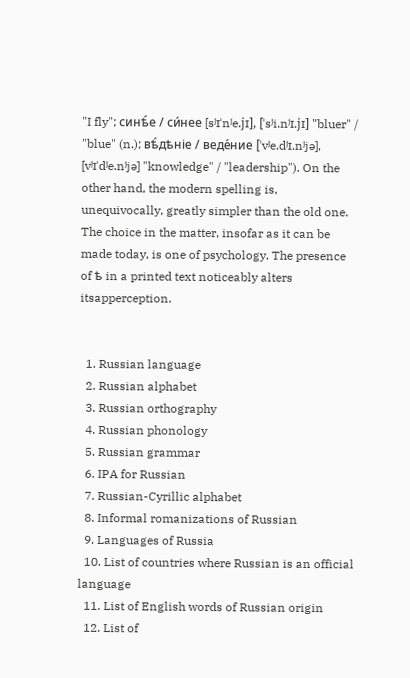"I fly"; синѣ́е / си́нее [sʲɪˈnʲe.jɪ], [ˈsʲi.nʲɪ.jɪ] "bluer" / "blue" (n.); вѣ́дѣніе / веде́ние [ˈvʲe.dʲɪ.nʲjə], [vʲɪˈdʲe.nʲjə] "knowledge" / "leadership"). On the other hand, the modern spelling is, unequivocally, greatly simpler than the old one. The choice in the matter, insofar as it can be made today, is one of psychology. The presence of ѣ in a printed text noticeably alters itsapperception.


  1. Russian language
  2. Russian alphabet
  3. Russian orthography
  4. Russian phonology
  5. Russian grammar
  6. IPA for Russian
  7. Russian-Cyrillic alphabet
  8. Informal romanizations of Russian
  9. Languages of Russia
  10. List of countries where Russian is an official language
  11. List of English words of Russian origin
  12. List of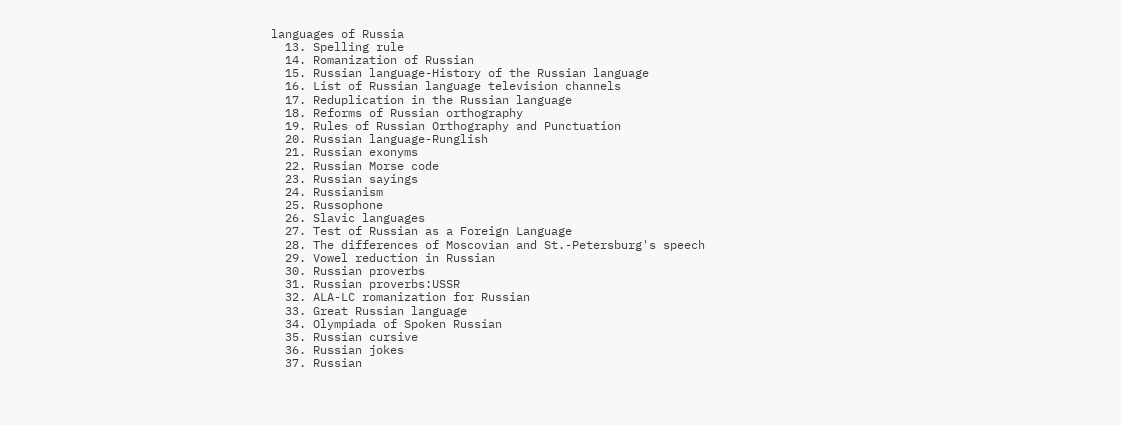languages of Russia
  13. Spelling rule
  14. Romanization of Russian
  15. Russian language-History of the Russian language
  16. List of Russian language television channels
  17. Reduplication in the Russian language
  18. Reforms of Russian orthography
  19. Rules of Russian Orthography and Punctuation
  20. Russian language-Runglish
  21. Russian exonyms
  22. Russian Morse code
  23. Russian sayings
  24. Russianism
  25. Russophone
  26. Slavic languages
  27. Test of Russian as a Foreign Language
  28. The differences of Moscovian and St.-Petersburg's speech
  29. Vowel reduction in Russian
  30. Russian proverbs
  31. Russian proverbs:USSR
  32. ALA-LC romanization for Russian
  33. Great Russian language
  34. Olympiada of Spoken Russian
  35. Russian cursive
  36. Russian jokes
  37. Russian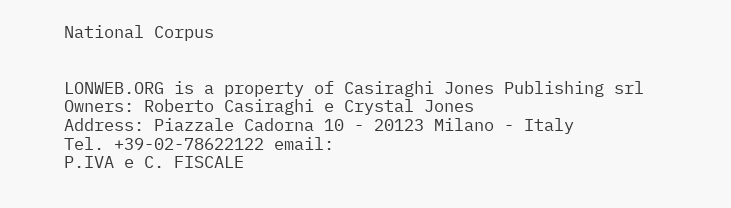National Corpus


LONWEB.ORG is a property of Casiraghi Jones Publishing srl
Owners: Roberto Casiraghi e Crystal Jones
Address: Piazzale Cadorna 10 - 20123 Milano - Italy
Tel. +39-02-78622122 email:
P.IVA e C. FISCALE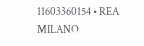11603360154 • REA MILANO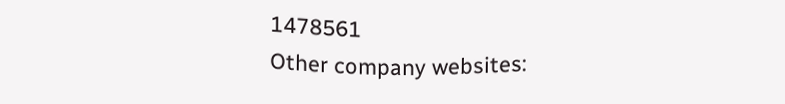1478561
Other company websites: